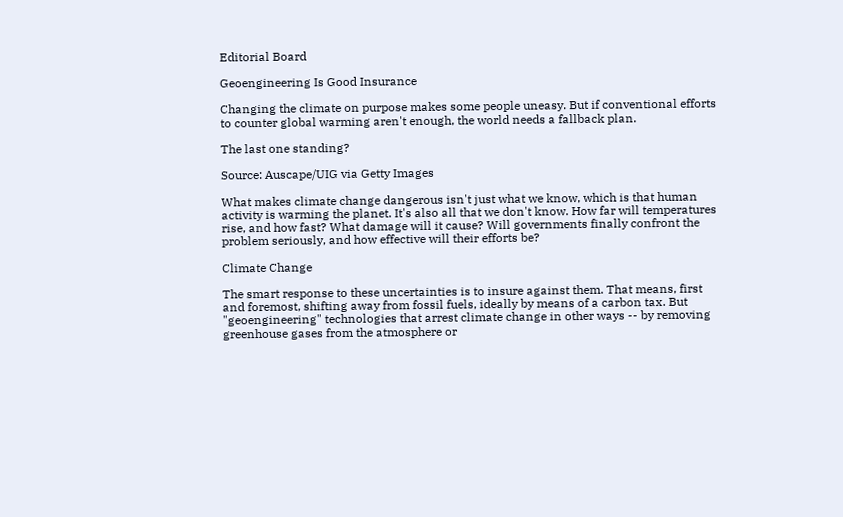Editorial Board

Geoengineering Is Good Insurance

Changing the climate on purpose makes some people uneasy. But if conventional efforts to counter global warming aren't enough, the world needs a fallback plan.

The last one standing?

Source: Auscape/UIG via Getty Images

What makes climate change dangerous isn't just what we know, which is that human activity is warming the planet. It's also all that we don't know. How far will temperatures rise, and how fast? What damage will it cause? Will governments finally confront the problem seriously, and how effective will their efforts be?

Climate Change

The smart response to these uncertainties is to insure against them. That means, first and foremost, shifting away from fossil fuels, ideally by means of a carbon tax. But "geoengineering" technologies that arrest climate change in other ways -- by removing greenhouse gases from the atmosphere or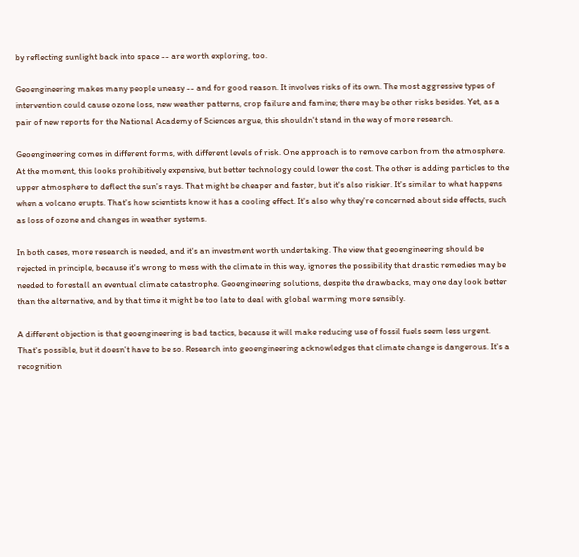by reflecting sunlight back into space -- are worth exploring, too.

Geoengineering makes many people uneasy -- and for good reason. It involves risks of its own. The most aggressive types of intervention could cause ozone loss, new weather patterns, crop failure and famine; there may be other risks besides. Yet, as a pair of new reports for the National Academy of Sciences argue, this shouldn't stand in the way of more research.

Geoengineering comes in different forms, with different levels of risk. One approach is to remove carbon from the atmosphere. At the moment, this looks prohibitively expensive, but better technology could lower the cost. The other is adding particles to the upper atmosphere to deflect the sun's rays. That might be cheaper and faster, but it's also riskier. It's similar to what happens when a volcano erupts. That's how scientists know it has a cooling effect. It's also why they're concerned about side effects, such as loss of ozone and changes in weather systems.

In both cases, more research is needed, and it's an investment worth undertaking. The view that geoengineering should be rejected in principle, because it's wrong to mess with the climate in this way, ignores the possibility that drastic remedies may be needed to forestall an eventual climate catastrophe. Geoengineering solutions, despite the drawbacks, may one day look better than the alternative, and by that time it might be too late to deal with global warming more sensibly.

A different objection is that geoengineering is bad tactics, because it will make reducing use of fossil fuels seem less urgent. That's possible, but it doesn't have to be so. Research into geoengineering acknowledges that climate change is dangerous. It's a recognition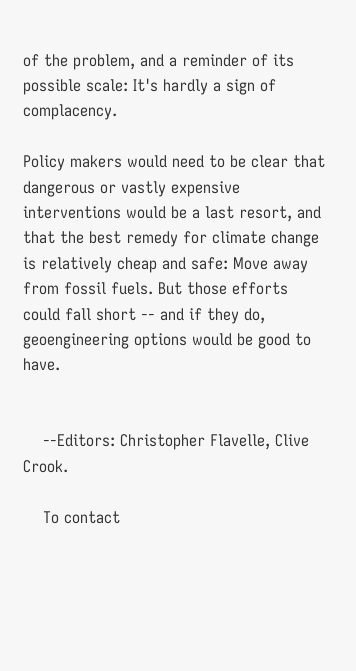of the problem, and a reminder of its possible scale: It's hardly a sign of complacency.

Policy makers would need to be clear that dangerous or vastly expensive interventions would be a last resort, and that the best remedy for climate change is relatively cheap and safe: Move away from fossil fuels. But those efforts could fall short -- and if they do, geoengineering options would be good to have.


    --Editors: Christopher Flavelle, Clive Crook.

    To contact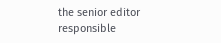the senior editor responsible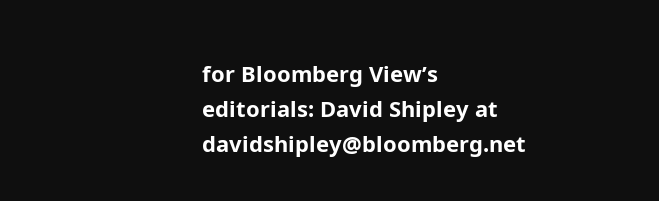for Bloomberg View’s editorials: David Shipley at davidshipley@bloomberg.net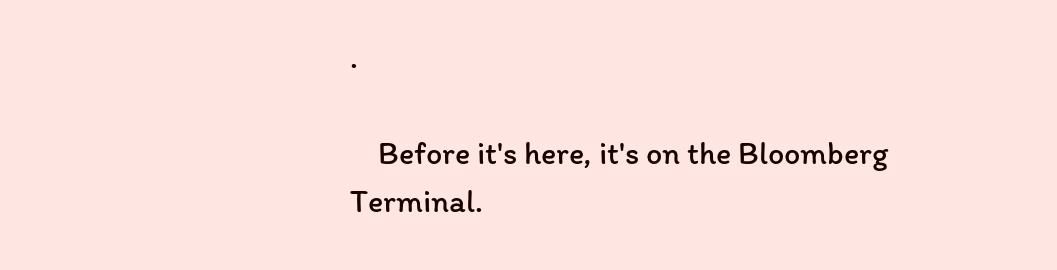.

    Before it's here, it's on the Bloomberg Terminal.